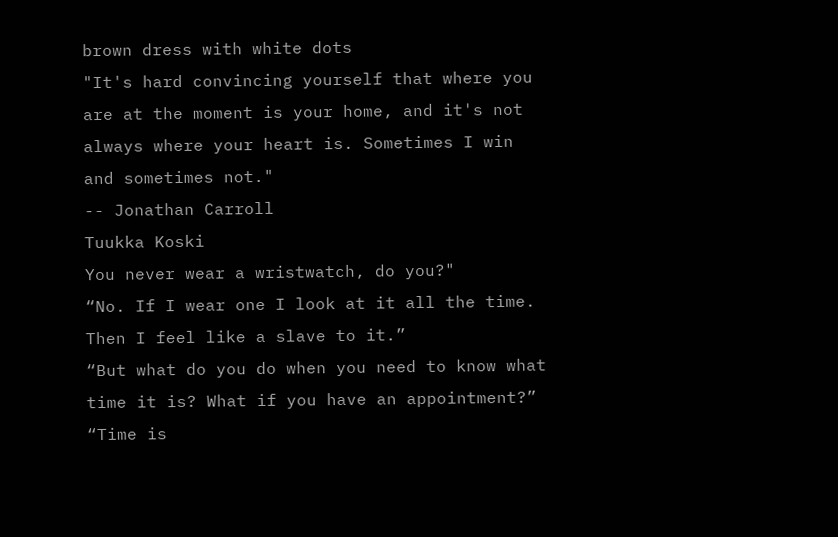brown dress with white dots
"It's hard convincing yourself that where you are at the moment is your home, and it's not always where your heart is. Sometimes I win and sometimes not."
-- Jonathan Carroll
Tuukka Koski
You never wear a wristwatch, do you?"
“No. If I wear one I look at it all the time. Then I feel like a slave to it.”
“But what do you do when you need to know what time it is? What if you have an appointment?”
“Time is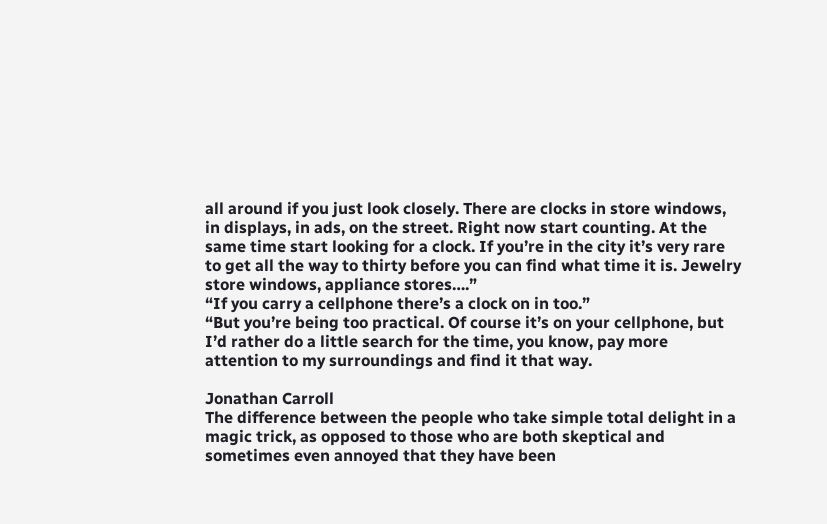all around if you just look closely. There are clocks in store windows, in displays, in ads, on the street. Right now start counting. At the same time start looking for a clock. If you’re in the city it’s very rare to get all the way to thirty before you can find what time it is. Jewelry store windows, appliance stores….”
“If you carry a cellphone there’s a clock on in too.”
“But you’re being too practical. Of course it’s on your cellphone, but I’d rather do a little search for the time, you know, pay more attention to my surroundings and find it that way.

Jonathan Carroll
The difference between the people who take simple total delight in a magic trick, as opposed to those who are both skeptical and sometimes even annoyed that they have been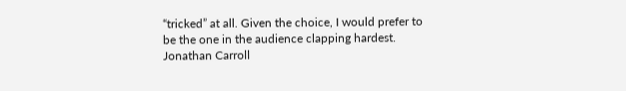“tricked” at all. Given the choice, I would prefer to be the one in the audience clapping hardest.
Jonathan Carroll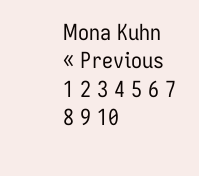Mona Kuhn
« Previous   1 2 3 4 5 6 7 8 9 10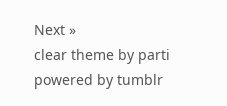Next »
clear theme by parti
powered by tumblr